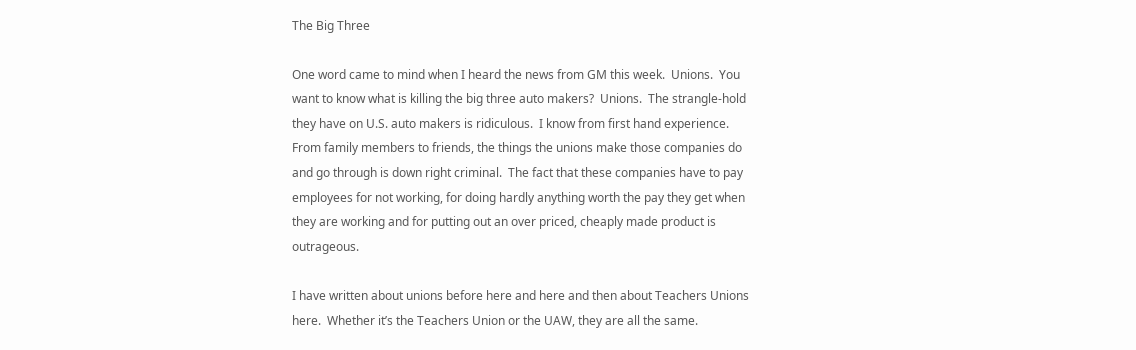The Big Three

One word came to mind when I heard the news from GM this week.  Unions.  You want to know what is killing the big three auto makers?  Unions.  The strangle-hold they have on U.S. auto makers is ridiculous.  I know from first hand experience. From family members to friends, the things the unions make those companies do and go through is down right criminal.  The fact that these companies have to pay employees for not working, for doing hardly anything worth the pay they get when they are working and for putting out an over priced, cheaply made product is outrageous.

I have written about unions before here and here and then about Teachers Unions here.  Whether it’s the Teachers Union or the UAW, they are all the same.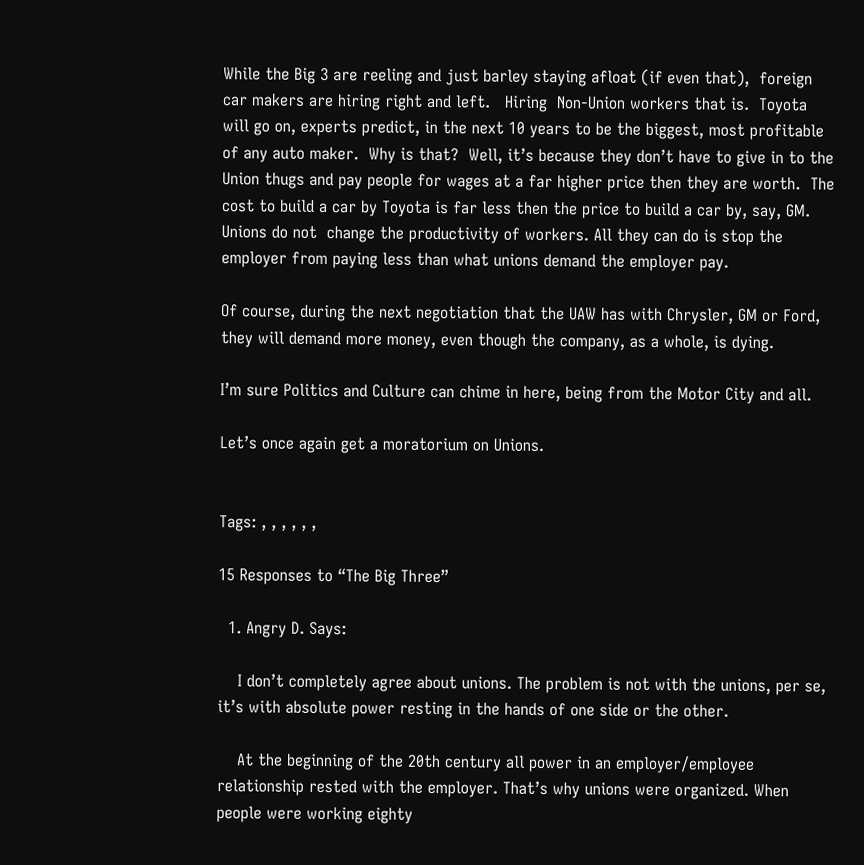While the Big 3 are reeling and just barley staying afloat (if even that),  foreign car makers are hiring right and left.   Hiring  Non-Union workers that is.  Toyota will go on, experts predict, in the next 10 years to be the biggest, most profitable of any auto maker.  Why is that?  Well, it’s because they don’t have to give in to the Union thugs and pay people for wages at a far higher price then they are worth.  The cost to build a car by Toyota is far less then the price to build a car by, say, GM.  Unions do not  change the productivity of workers. All they can do is stop the employer from paying less than what unions demand the employer pay.

Of course, during the next negotiation that the UAW has with Chrysler, GM or Ford, they will demand more money, even though the company, as a whole, is dying.

I’m sure Politics and Culture can chime in here, being from the Motor City and all.

Let’s once again get a moratorium on Unions.


Tags: , , , , , ,

15 Responses to “The Big Three”

  1. Angry D. Says:

    I don’t completely agree about unions. The problem is not with the unions, per se, it’s with absolute power resting in the hands of one side or the other.

    At the beginning of the 20th century all power in an employer/employee relationship rested with the employer. That’s why unions were organized. When people were working eighty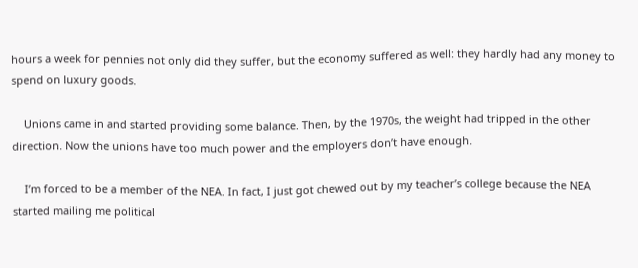hours a week for pennies not only did they suffer, but the economy suffered as well: they hardly had any money to spend on luxury goods.

    Unions came in and started providing some balance. Then, by the 1970s, the weight had tripped in the other direction. Now the unions have too much power and the employers don’t have enough.

    I’m forced to be a member of the NEA. In fact, I just got chewed out by my teacher’s college because the NEA started mailing me political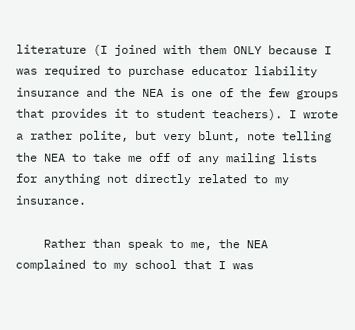literature (I joined with them ONLY because I was required to purchase educator liability insurance and the NEA is one of the few groups that provides it to student teachers). I wrote a rather polite, but very blunt, note telling the NEA to take me off of any mailing lists for anything not directly related to my insurance.

    Rather than speak to me, the NEA complained to my school that I was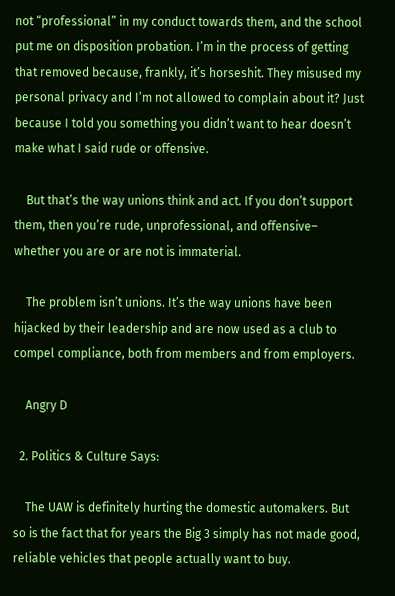not “professional” in my conduct towards them, and the school put me on disposition probation. I’m in the process of getting that removed because, frankly, it’s horseshit. They misused my personal privacy and I’m not allowed to complain about it? Just because I told you something you didn’t want to hear doesn’t make what I said rude or offensive.

    But that’s the way unions think and act. If you don’t support them, then you’re rude, unprofessional, and offensive– whether you are or are not is immaterial.

    The problem isn’t unions. It’s the way unions have been hijacked by their leadership and are now used as a club to compel compliance, both from members and from employers.

    Angry D

  2. Politics & Culture Says:

    The UAW is definitely hurting the domestic automakers. But so is the fact that for years the Big 3 simply has not made good, reliable vehicles that people actually want to buy.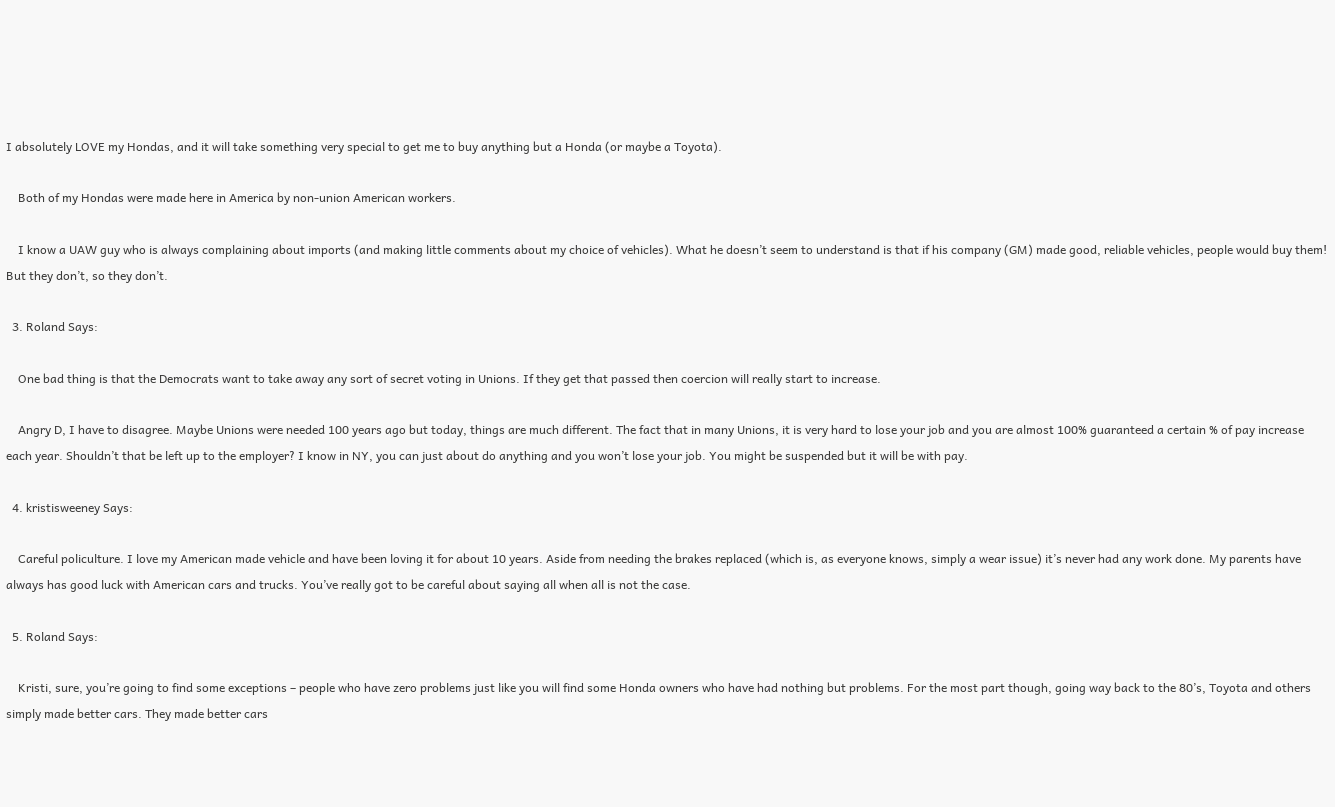I absolutely LOVE my Hondas, and it will take something very special to get me to buy anything but a Honda (or maybe a Toyota).

    Both of my Hondas were made here in America by non-union American workers.

    I know a UAW guy who is always complaining about imports (and making little comments about my choice of vehicles). What he doesn’t seem to understand is that if his company (GM) made good, reliable vehicles, people would buy them! But they don’t, so they don’t.

  3. Roland Says:

    One bad thing is that the Democrats want to take away any sort of secret voting in Unions. If they get that passed then coercion will really start to increase.

    Angry D, I have to disagree. Maybe Unions were needed 100 years ago but today, things are much different. The fact that in many Unions, it is very hard to lose your job and you are almost 100% guaranteed a certain % of pay increase each year. Shouldn’t that be left up to the employer? I know in NY, you can just about do anything and you won’t lose your job. You might be suspended but it will be with pay.

  4. kristisweeney Says:

    Careful policulture. I love my American made vehicle and have been loving it for about 10 years. Aside from needing the brakes replaced (which is, as everyone knows, simply a wear issue) it’s never had any work done. My parents have always has good luck with American cars and trucks. You’ve really got to be careful about saying all when all is not the case.

  5. Roland Says:

    Kristi, sure, you’re going to find some exceptions – people who have zero problems just like you will find some Honda owners who have had nothing but problems. For the most part though, going way back to the 80’s, Toyota and others simply made better cars. They made better cars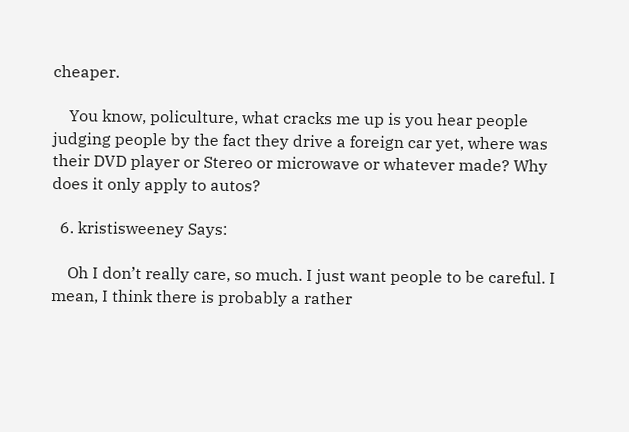cheaper.

    You know, policulture, what cracks me up is you hear people judging people by the fact they drive a foreign car yet, where was their DVD player or Stereo or microwave or whatever made? Why does it only apply to autos?

  6. kristisweeney Says:

    Oh I don’t really care, so much. I just want people to be careful. I mean, I think there is probably a rather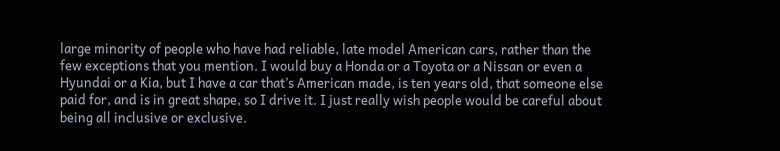large minority of people who have had reliable, late model American cars, rather than the few exceptions that you mention. I would buy a Honda or a Toyota or a Nissan or even a Hyundai or a Kia, but I have a car that’s American made, is ten years old, that someone else paid for, and is in great shape, so I drive it. I just really wish people would be careful about being all inclusive or exclusive.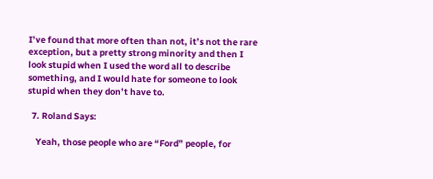I’ve found that more often than not, it’s not the rare exception, but a pretty strong minority and then I look stupid when I used the word all to describe something, and I would hate for someone to look stupid when they don’t have to.

  7. Roland Says:

    Yeah, those people who are “Ford” people, for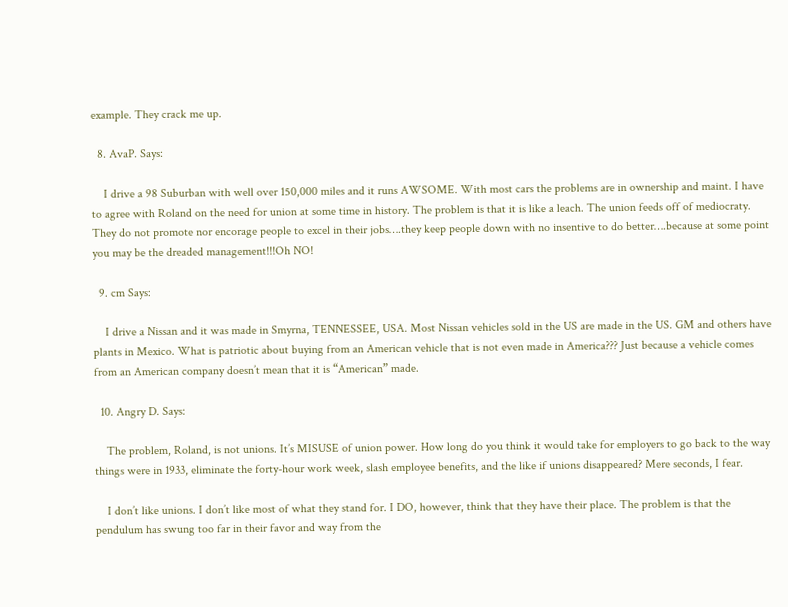example. They crack me up.

  8. AvaP. Says:

    I drive a 98 Suburban with well over 150,000 miles and it runs AWSOME. With most cars the problems are in ownership and maint. I have to agree with Roland on the need for union at some time in history. The problem is that it is like a leach. The union feeds off of mediocraty. They do not promote nor encorage people to excel in their jobs….they keep people down with no insentive to do better….because at some point you may be the dreaded management!!!Oh NO!

  9. cm Says:

    I drive a Nissan and it was made in Smyrna, TENNESSEE, USA. Most Nissan vehicles sold in the US are made in the US. GM and others have plants in Mexico. What is patriotic about buying from an American vehicle that is not even made in America??? Just because a vehicle comes from an American company doesn’t mean that it is “American” made.

  10. Angry D. Says:

    The problem, Roland, is not unions. It’s MISUSE of union power. How long do you think it would take for employers to go back to the way things were in 1933, eliminate the forty-hour work week, slash employee benefits, and the like if unions disappeared? Mere seconds, I fear.

    I don’t like unions. I don’t like most of what they stand for. I DO, however, think that they have their place. The problem is that the pendulum has swung too far in their favor and way from the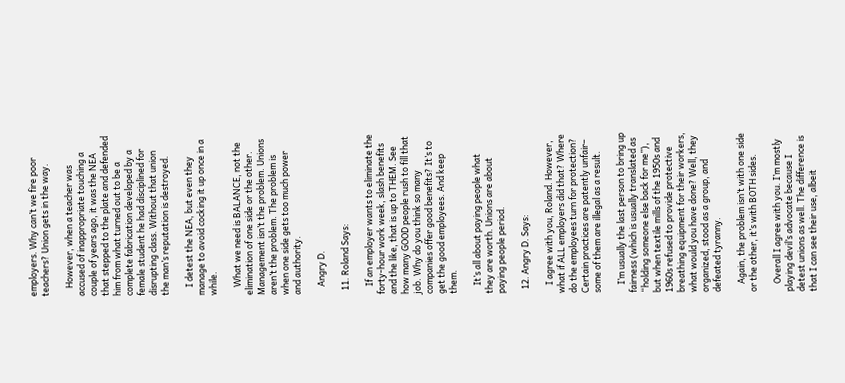employers. Why can’t we fire poor teachers? Union gets in the way.

    However, when a teacher was accused of inappropriate touching a couple of years ago, it was the NEA that stepped to the plate and defended him from what turned out to be a complete fabrication developed by a female student he had disciplined for disrupting class. Without that union the man’s reputation is destroyed.

    I detest the NEA, but even they manage to avoid cocking it up once in a while.

    What we need is BALANCE, not the elimination of one side or the other. Management isn’t the problem. Unions aren’t the problem. The problem is when one side gets too much power and authority.

    Angry D.

  11. Roland Says:

    If an employer wants to eliminate the forty-hour work week, slash benefits and the like, that is up to THEM. See how many GOOD people rush to fill that job. Why do you think so many companies offer good benefits? It’s to get the good employees. And keep them.

    It’s all about paying people what they are worth. Unions are about paying people period.

  12. Angry D. Says:

    I agree with you, Roland. However, what if ALL employers did that? Where do the employees turn for protection? Certain practices are patently unfair– some of them are illegal as a result.

    I’m usually the last person to bring up fairness (which is usually translated as “holding someone else back for me”), but when textile mills of the 1950s and 1960s refused to provide protective breathing equipment for their workers, what would you have done? Well, they organized, stood as a group, and defeated tyranny.

    Again, the problem isn’t with one side or the other, it’s with BOTH sides.

    Overall I agree with you. I’m mostly playing devil’s advocate because I detest unions as well. The difference is that I can see their use, albeit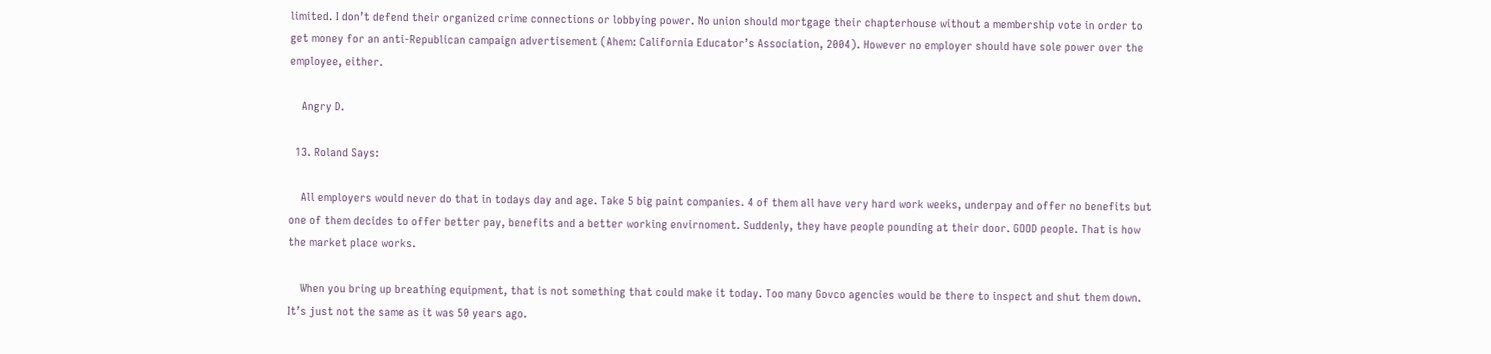limited. I don’t defend their organized crime connections or lobbying power. No union should mortgage their chapterhouse without a membership vote in order to get money for an anti-Republican campaign advertisement (Ahem: California Educator’s Association, 2004). However no employer should have sole power over the employee, either.

    Angry D.

  13. Roland Says:

    All employers would never do that in todays day and age. Take 5 big paint companies. 4 of them all have very hard work weeks, underpay and offer no benefits but one of them decides to offer better pay, benefits and a better working envirnoment. Suddenly, they have people pounding at their door. GOOD people. That is how the market place works.

    When you bring up breathing equipment, that is not something that could make it today. Too many Govco agencies would be there to inspect and shut them down. It’s just not the same as it was 50 years ago.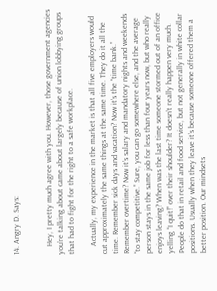14. Angry D. Says:


    Hey, I pretty much agree with you. However, those government agencies you’re talking about came about largely because of union lobbying groups that had to fight for the right to a safe workplace.

    Actually, my experience in the market is that all five employers would cut approximately the same things at the same time. They do it all the time. Remember sick days and vacation? Now it’s the “time bank.” Remember overtime? Now it’s salary and mandatory nights and weekends “to stay competitive.” Sure, you can go somewhere else, and the average person stays in the same job for less than four years now, but who really enjoys leaving? When was the last time someone stormed out of an office yelling “I quit!” over their shoulder? It doesn’t really happen very much. People do that in retail and food service, but not generally in white collar positions. Usually when they leave it’s because someone offered them a better position. Our mindsets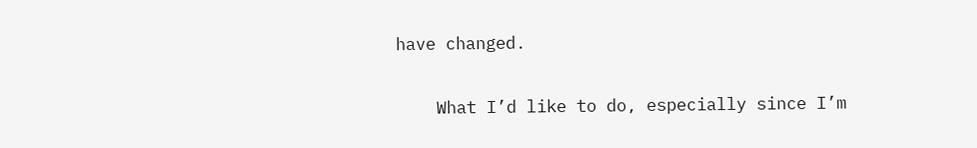have changed.

    What I’d like to do, especially since I’m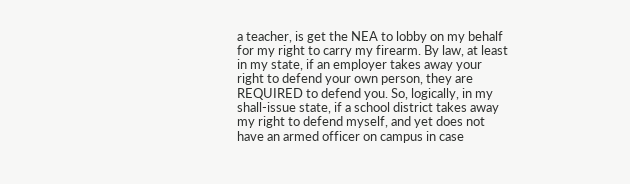a teacher, is get the NEA to lobby on my behalf for my right to carry my firearm. By law, at least in my state, if an employer takes away your right to defend your own person, they are REQUIRED to defend you. So, logically, in my shall-issue state, if a school district takes away my right to defend myself, and yet does not have an armed officer on campus in case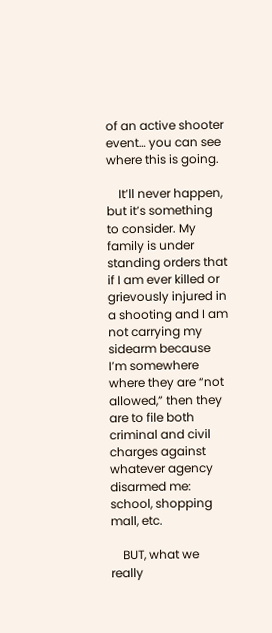of an active shooter event… you can see where this is going.

    It’ll never happen, but it’s something to consider. My family is under standing orders that if I am ever killed or grievously injured in a shooting and I am not carrying my sidearm because I’m somewhere where they are “not allowed,” then they are to file both criminal and civil charges against whatever agency disarmed me: school, shopping mall, etc.

    BUT, what we really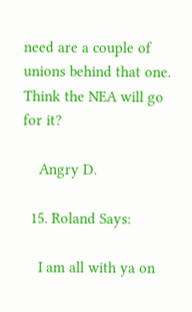need are a couple of unions behind that one. Think the NEA will go for it?

    Angry D.

  15. Roland Says:

    I am all with ya on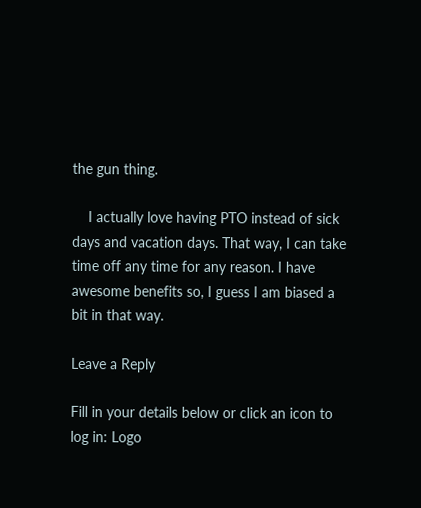the gun thing.

    I actually love having PTO instead of sick days and vacation days. That way, I can take time off any time for any reason. I have awesome benefits so, I guess I am biased a bit in that way.

Leave a Reply

Fill in your details below or click an icon to log in: Logo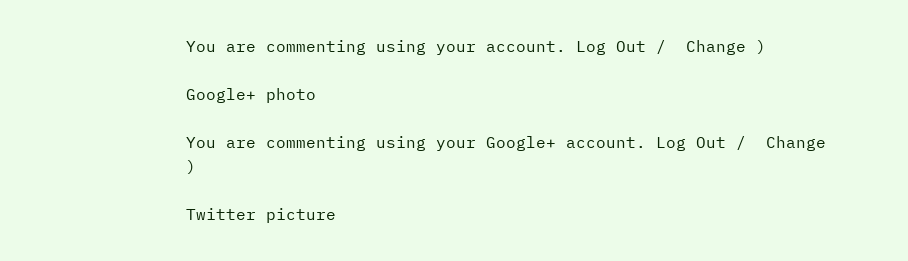You are commenting using your account. Log Out /  Change )

Google+ photo

You are commenting using your Google+ account. Log Out /  Change )

Twitter picture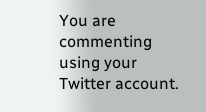You are commenting using your Twitter account.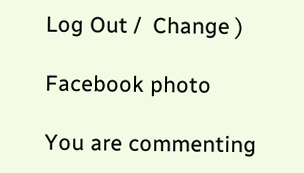Log Out /  Change )

Facebook photo

You are commenting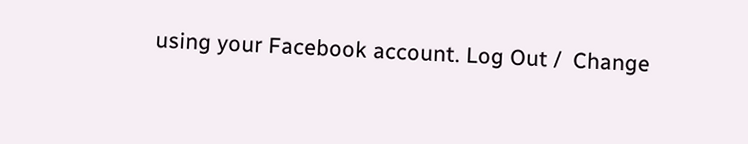using your Facebook account. Log Out /  Change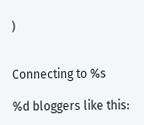)


Connecting to %s

%d bloggers like this: